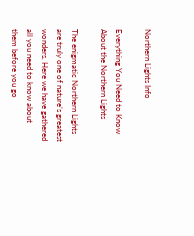Northern Lights Info

Everything You Need to Know About the Northern Lights

The enigmatic Northern Lights are truly one of nature’s greatest wonders. Here we have gathered all you need to know about them before you go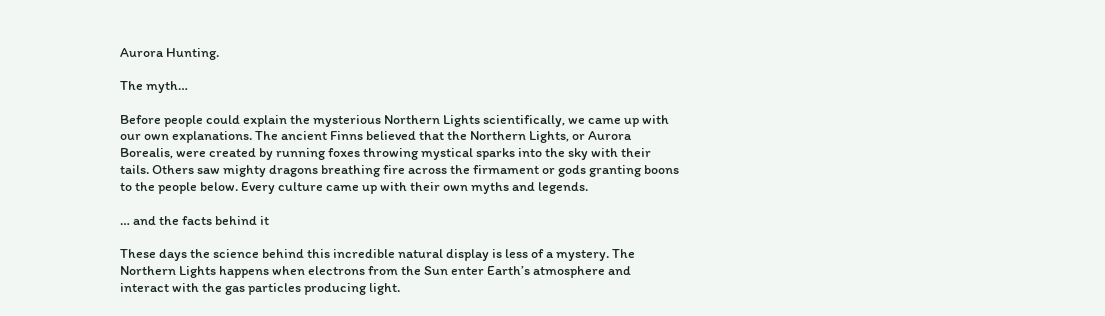Aurora Hunting.

The myth…

Before people could explain the mysterious Northern Lights scientifically, we came up with our own explanations. The ancient Finns believed that the Northern Lights, or Aurora Borealis, were created by running foxes throwing mystical sparks into the sky with their tails. Others saw mighty dragons breathing fire across the firmament or gods granting boons to the people below. Every culture came up with their own myths and legends.

… and the facts behind it

These days the science behind this incredible natural display is less of a mystery. The Northern Lights happens when electrons from the Sun enter Earth’s atmosphere and interact with the gas particles producing light.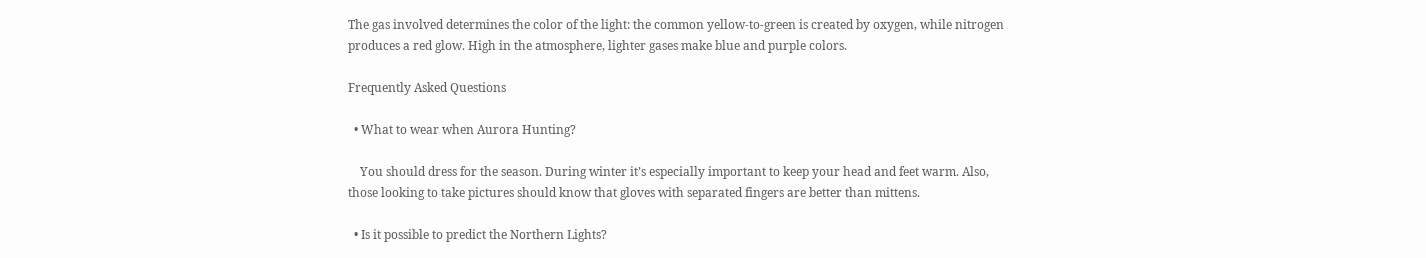The gas involved determines the color of the light: the common yellow-to-green is created by oxygen, while nitrogen produces a red glow. High in the atmosphere, lighter gases make blue and purple colors.

Frequently Asked Questions

  • What to wear when Aurora Hunting?

    You should dress for the season. During winter it’s especially important to keep your head and feet warm. Also, those looking to take pictures should know that gloves with separated fingers are better than mittens.

  • Is it possible to predict the Northern Lights?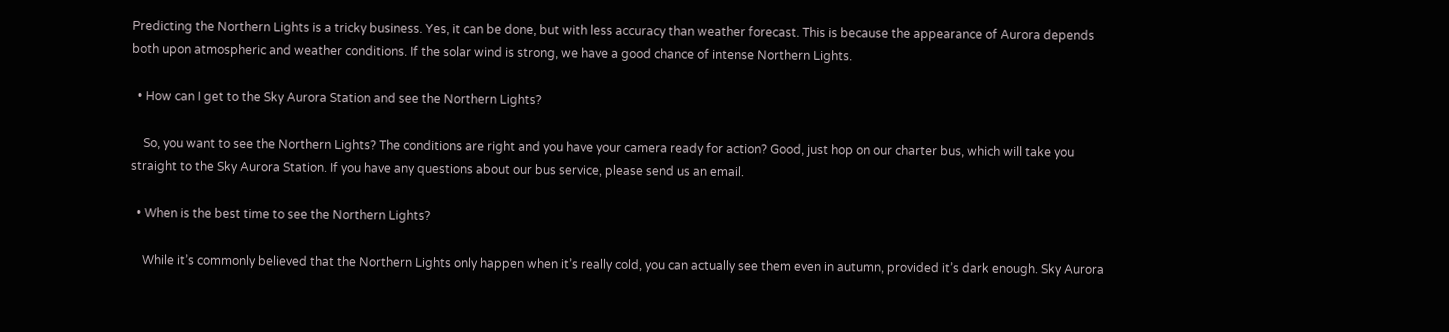Predicting the Northern Lights is a tricky business. Yes, it can be done, but with less accuracy than weather forecast. This is because the appearance of Aurora depends both upon atmospheric and weather conditions. If the solar wind is strong, we have a good chance of intense Northern Lights.

  • How can I get to the Sky Aurora Station and see the Northern Lights?

    So, you want to see the Northern Lights? The conditions are right and you have your camera ready for action? Good, just hop on our charter bus, which will take you straight to the Sky Aurora Station. If you have any questions about our bus service, please send us an email.

  • When is the best time to see the Northern Lights?

    While it’s commonly believed that the Northern Lights only happen when it’s really cold, you can actually see them even in autumn, provided it’s dark enough. Sky Aurora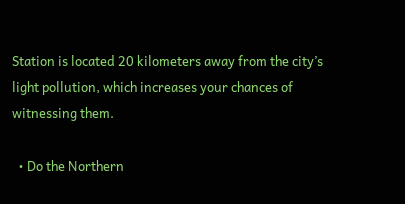Station is located 20 kilometers away from the city’s light pollution, which increases your chances of witnessing them.

  • Do the Northern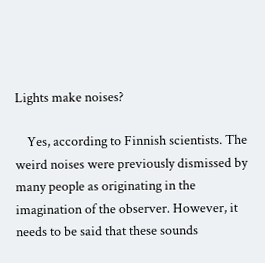Lights make noises?

    Yes, according to Finnish scientists. The weird noises were previously dismissed by many people as originating in the imagination of the observer. However, it needs to be said that these sounds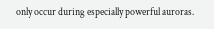only occur during especially powerful auroras.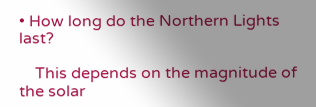• How long do the Northern Lights last?

    This depends on the magnitude of the solar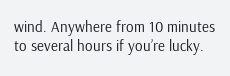wind. Anywhere from 10 minutes to several hours if you’re lucky.